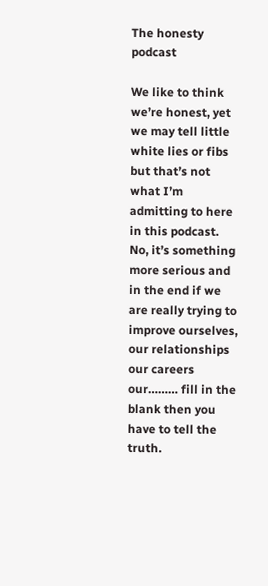The honesty podcast

We like to think we’re honest, yet we may tell little white lies or fibs but that’s not what I’m admitting to here in this podcast.
No, it’s something more serious and in the end if we are really trying to improve ourselves, our relationships our careers our……… fill in the blank then you have to tell the truth.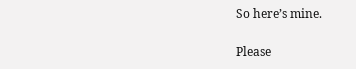So here’s mine.

Please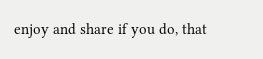enjoy and share if you do, that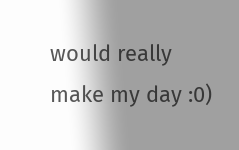would really make my day :0)